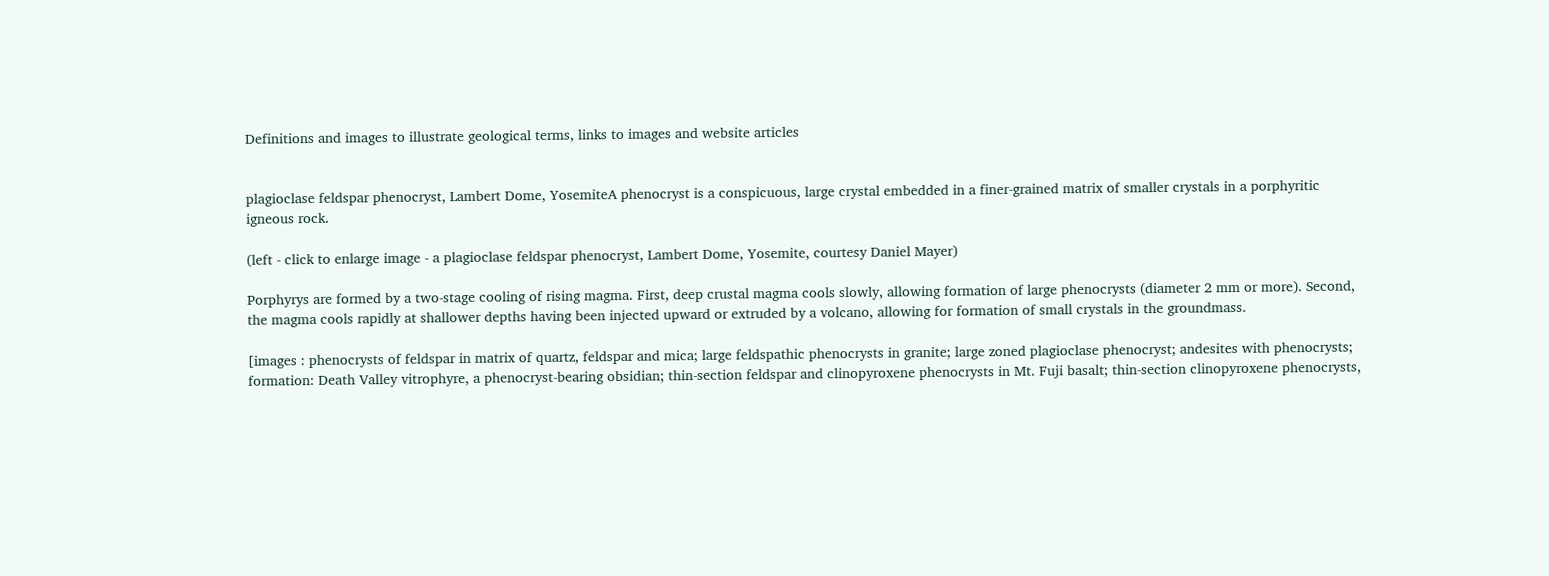Definitions and images to illustrate geological terms, links to images and website articles


plagioclase feldspar phenocryst, Lambert Dome, YosemiteA phenocryst is a conspicuous, large crystal embedded in a finer-grained matrix of smaller crystals in a porphyritic igneous rock.

(left - click to enlarge image - a plagioclase feldspar phenocryst, Lambert Dome, Yosemite, courtesy Daniel Mayer)

Porphyrys are formed by a two-stage cooling of rising magma. First, deep crustal magma cools slowly, allowing formation of large phenocrysts (diameter 2 mm or more). Second, the magma cools rapidly at shallower depths having been injected upward or extruded by a volcano, allowing for formation of small crystals in the groundmass.

[images : phenocrysts of feldspar in matrix of quartz, feldspar and mica; large feldspathic phenocrysts in granite; large zoned plagioclase phenocryst; andesites with phenocrysts; formation: Death Valley vitrophyre, a phenocryst-bearing obsidian; thin-section feldspar and clinopyroxene phenocrysts in Mt. Fuji basalt; thin-section clinopyroxene phenocrysts,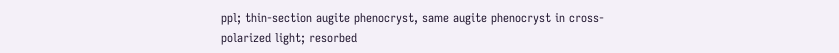ppl; thin-section augite phenocryst, same augite phenocryst in cross-polarized light; resorbed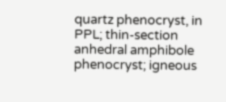quartz phenocryst, in PPL; thin-section anhedral amphibole phenocryst; igneous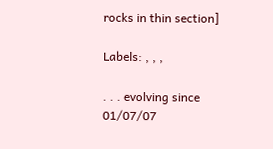rocks in thin section]

Labels: , , ,

. . . evolving since 01/07/07